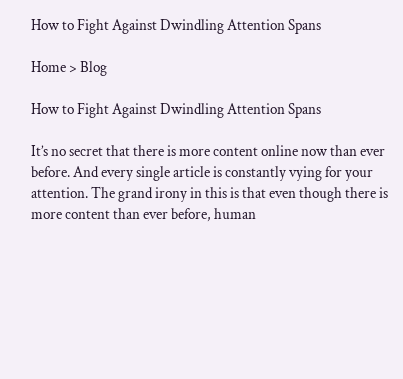How to Fight Against Dwindling Attention Spans

Home > Blog

How to Fight Against Dwindling Attention Spans

It’s no secret that there is more content online now than ever before. And every single article is constantly vying for your attention. The grand irony in this is that even though there is more content than ever before, human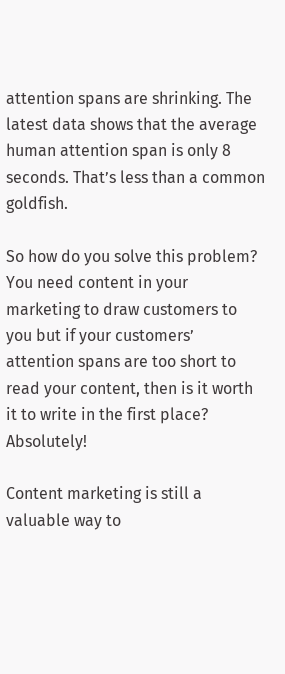attention spans are shrinking. The latest data shows that the average human attention span is only 8 seconds. That’s less than a common goldfish.

So how do you solve this problem? You need content in your marketing to draw customers to you but if your customers’ attention spans are too short to read your content, then is it worth it to write in the first place? Absolutely!

Content marketing is still a valuable way to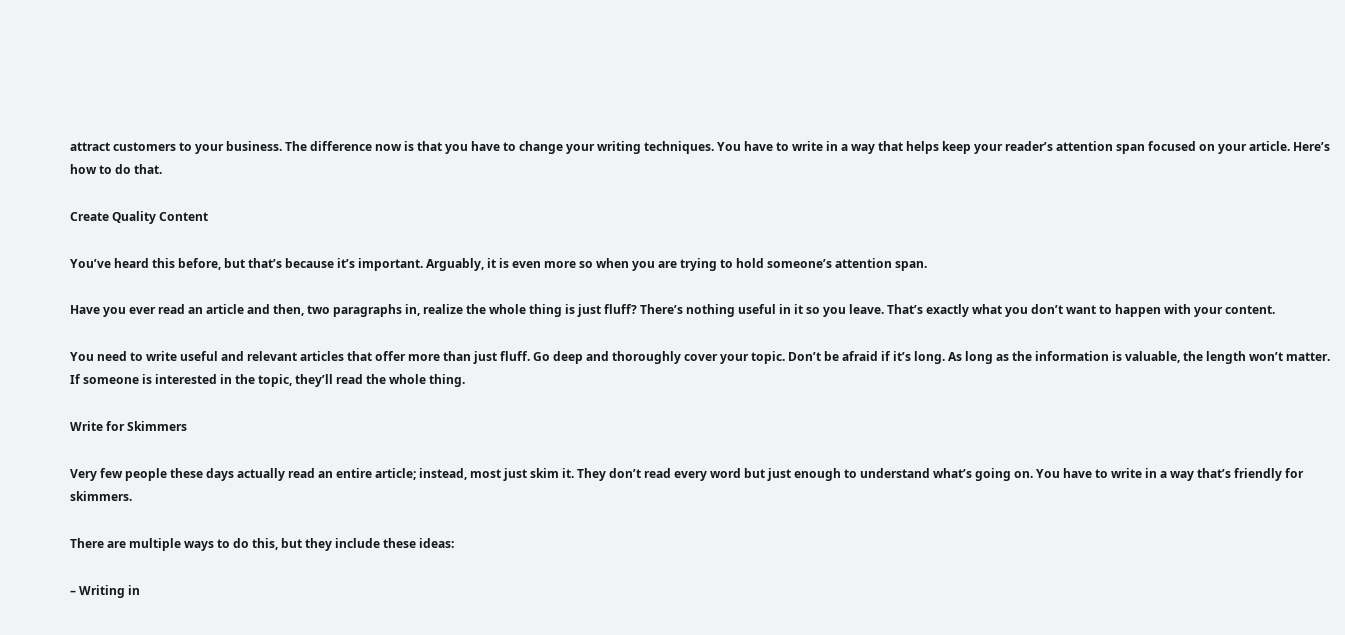attract customers to your business. The difference now is that you have to change your writing techniques. You have to write in a way that helps keep your reader’s attention span focused on your article. Here’s how to do that.

Create Quality Content

You’ve heard this before, but that’s because it’s important. Arguably, it is even more so when you are trying to hold someone’s attention span.

Have you ever read an article and then, two paragraphs in, realize the whole thing is just fluff? There’s nothing useful in it so you leave. That’s exactly what you don’t want to happen with your content.

You need to write useful and relevant articles that offer more than just fluff. Go deep and thoroughly cover your topic. Don’t be afraid if it’s long. As long as the information is valuable, the length won’t matter. If someone is interested in the topic, they’ll read the whole thing.

Write for Skimmers

Very few people these days actually read an entire article; instead, most just skim it. They don’t read every word but just enough to understand what’s going on. You have to write in a way that’s friendly for skimmers.

There are multiple ways to do this, but they include these ideas:

– Writing in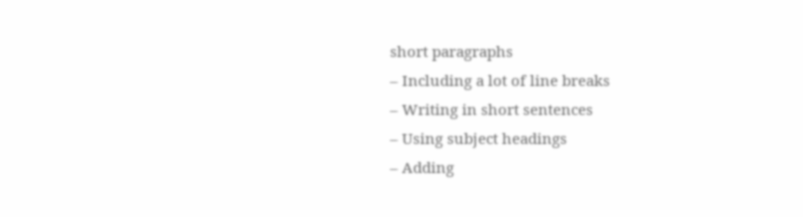short paragraphs
– Including a lot of line breaks
– Writing in short sentences
– Using subject headings
– Adding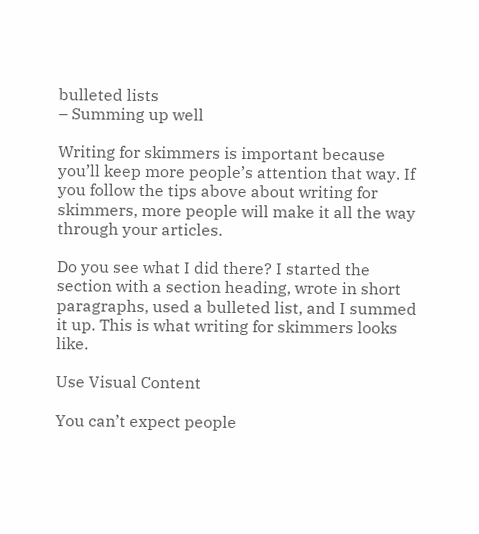bulleted lists
– Summing up well

Writing for skimmers is important because you’ll keep more people’s attention that way. If you follow the tips above about writing for skimmers, more people will make it all the way through your articles.

Do you see what I did there? I started the section with a section heading, wrote in short paragraphs, used a bulleted list, and I summed it up. This is what writing for skimmers looks like.

Use Visual Content

You can’t expect people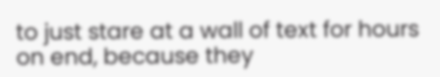to just stare at a wall of text for hours on end, because they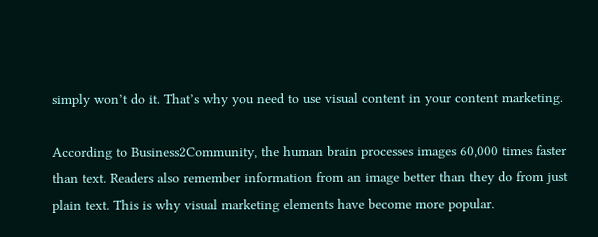simply won’t do it. That’s why you need to use visual content in your content marketing.

According to Business2Community, the human brain processes images 60,000 times faster than text. Readers also remember information from an image better than they do from just plain text. This is why visual marketing elements have become more popular.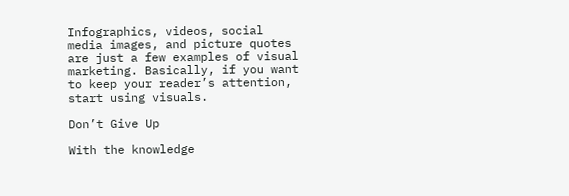Infographics, videos, social media images, and picture quotes are just a few examples of visual marketing. Basically, if you want to keep your reader’s attention, start using visuals.

Don’t Give Up

With the knowledge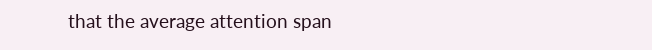that the average attention span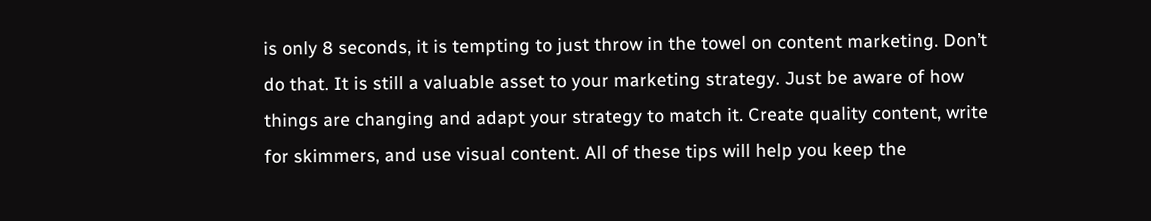is only 8 seconds, it is tempting to just throw in the towel on content marketing. Don’t do that. It is still a valuable asset to your marketing strategy. Just be aware of how things are changing and adapt your strategy to match it. Create quality content, write for skimmers, and use visual content. All of these tips will help you keep the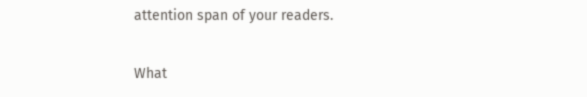attention span of your readers.

What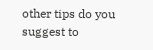other tips do you suggest to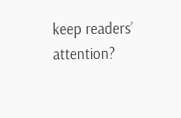keep readers’ attention?